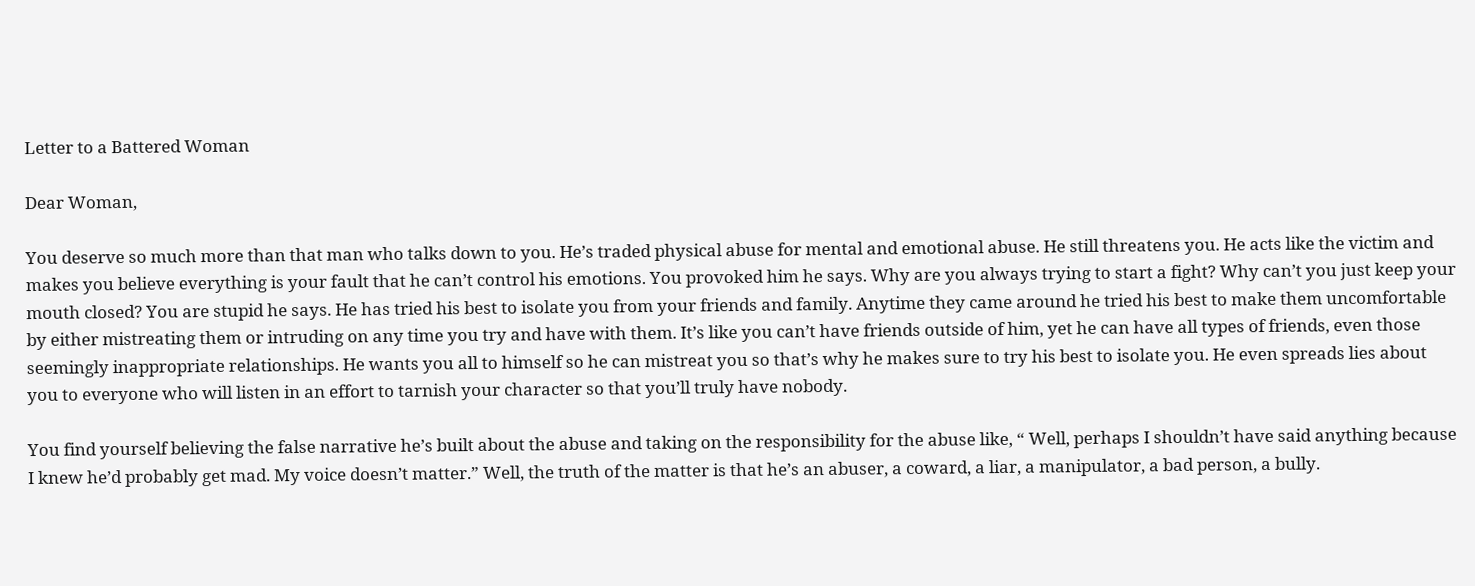Letter to a Battered Woman

Dear Woman,

You deserve so much more than that man who talks down to you. He’s traded physical abuse for mental and emotional abuse. He still threatens you. He acts like the victim and makes you believe everything is your fault that he can’t control his emotions. You provoked him he says. Why are you always trying to start a fight? Why can’t you just keep your mouth closed? You are stupid he says. He has tried his best to isolate you from your friends and family. Anytime they came around he tried his best to make them uncomfortable by either mistreating them or intruding on any time you try and have with them. It’s like you can’t have friends outside of him, yet he can have all types of friends, even those seemingly inappropriate relationships. He wants you all to himself so he can mistreat you so that’s why he makes sure to try his best to isolate you. He even spreads lies about you to everyone who will listen in an effort to tarnish your character so that you’ll truly have nobody.

You find yourself believing the false narrative he’s built about the abuse and taking on the responsibility for the abuse like, “ Well, perhaps I shouldn’t have said anything because I knew he’d probably get mad. My voice doesn’t matter.” Well, the truth of the matter is that he’s an abuser, a coward, a liar, a manipulator, a bad person, a bully.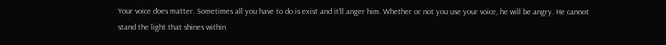Your voice does matter. Sometimes all you have to do is exist and it’ll anger him. Whether or not you use your voice, he will be angry. He cannot stand the light that shines within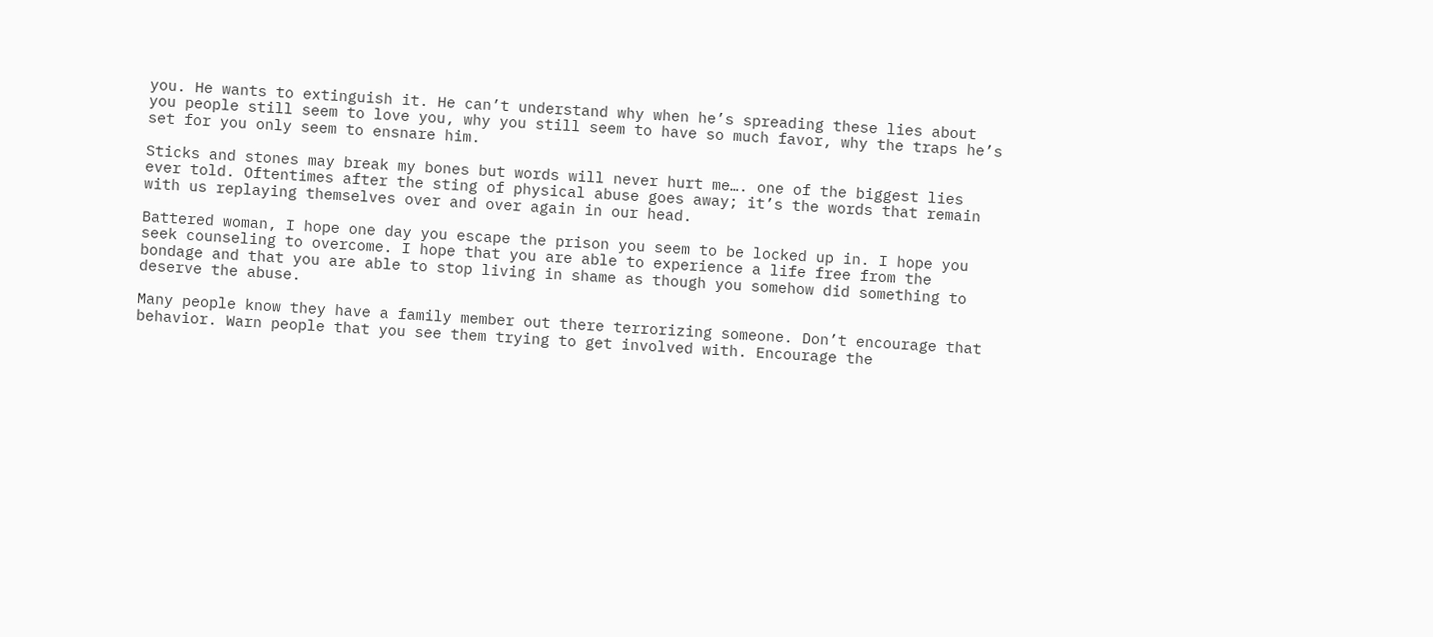you. He wants to extinguish it. He can’t understand why when he’s spreading these lies about you people still seem to love you, why you still seem to have so much favor, why the traps he’s set for you only seem to ensnare him.

Sticks and stones may break my bones but words will never hurt me…. one of the biggest lies ever told. Oftentimes after the sting of physical abuse goes away; it’s the words that remain with us replaying themselves over and over again in our head.

Battered woman, I hope one day you escape the prison you seem to be locked up in. I hope you seek counseling to overcome. I hope that you are able to experience a life free from the bondage and that you are able to stop living in shame as though you somehow did something to deserve the abuse.

Many people know they have a family member out there terrorizing someone. Don’t encourage that behavior. Warn people that you see them trying to get involved with. Encourage the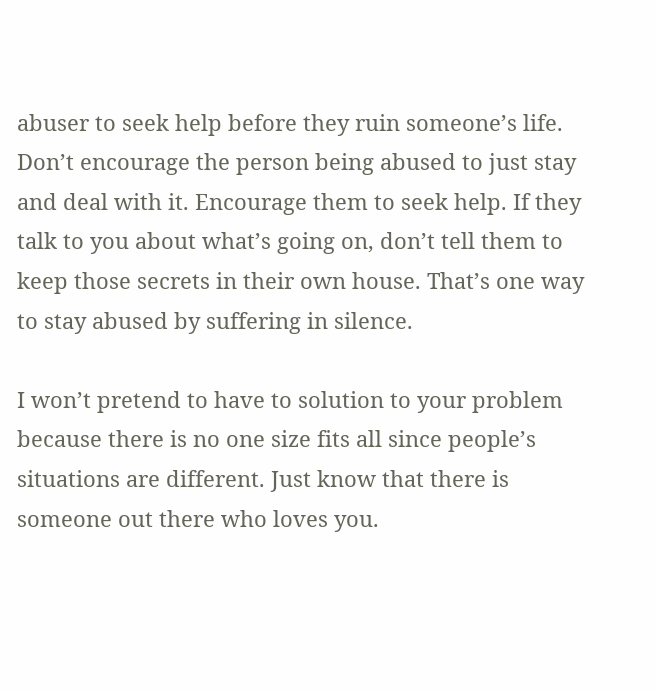abuser to seek help before they ruin someone’s life. Don’t encourage the person being abused to just stay and deal with it. Encourage them to seek help. If they talk to you about what’s going on, don’t tell them to keep those secrets in their own house. That’s one way to stay abused by suffering in silence.

I won’t pretend to have to solution to your problem because there is no one size fits all since people’s situations are different. Just know that there is someone out there who loves you.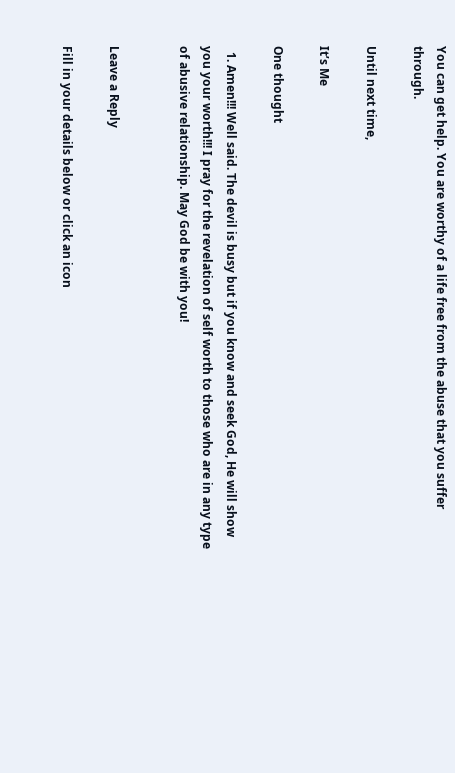You can get help. You are worthy of a life free from the abuse that you suffer through.

Until next time,

It’s Me

One thought

  1. Amen!!! Well said. The devil is busy but if you know and seek God, He will show you your worth!!! I pray for the revelation of self worth to those who are in any type of abusive relationship. May God be with you!


Leave a Reply

Fill in your details below or click an icon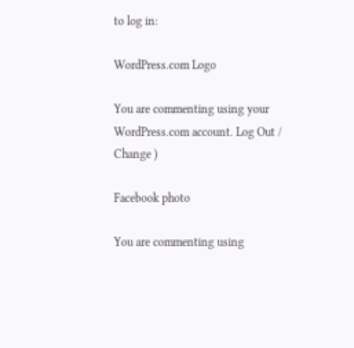to log in:

WordPress.com Logo

You are commenting using your WordPress.com account. Log Out /  Change )

Facebook photo

You are commenting using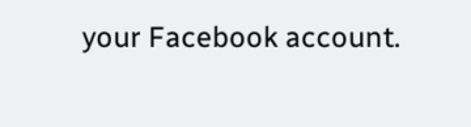your Facebook account.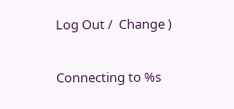Log Out /  Change )

Connecting to %s